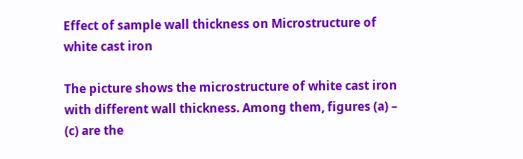Effect of sample wall thickness on Microstructure of white cast iron

The picture shows the microstructure of white cast iron with different wall thickness. Among them, figures (a) – (c) are the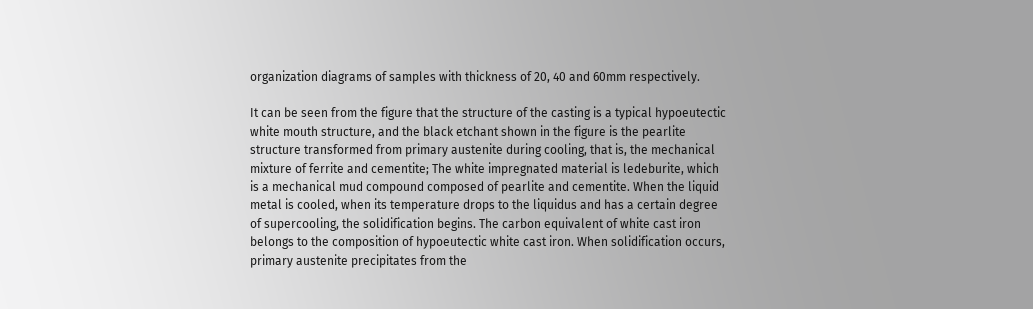organization diagrams of samples with thickness of 20, 40 and 60mm respectively.

It can be seen from the figure that the structure of the casting is a typical hypoeutectic white mouth structure, and the black etchant shown in the figure is the pearlite structure transformed from primary austenite during cooling, that is, the mechanical mixture of ferrite and cementite; The white impregnated material is ledeburite, which is a mechanical mud compound composed of pearlite and cementite. When the liquid metal is cooled, when its temperature drops to the liquidus and has a certain degree of supercooling, the solidification begins. The carbon equivalent of white cast iron belongs to the composition of hypoeutectic white cast iron. When solidification occurs, primary austenite precipitates from the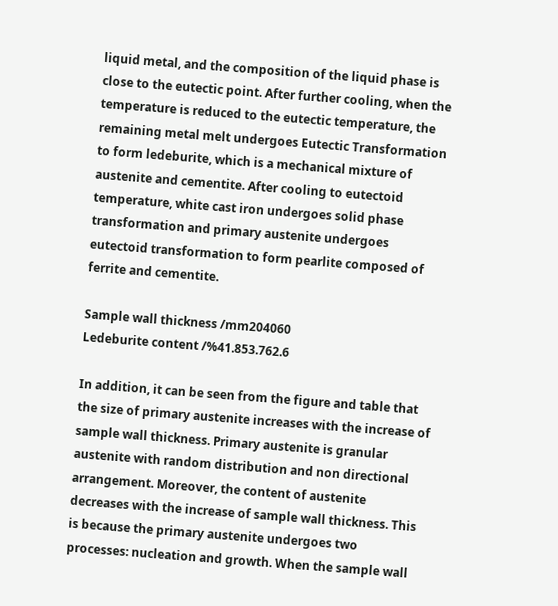liquid metal, and the composition of the liquid phase is close to the eutectic point. After further cooling, when the temperature is reduced to the eutectic temperature, the remaining metal melt undergoes Eutectic Transformation to form ledeburite, which is a mechanical mixture of austenite and cementite. After cooling to eutectoid temperature, white cast iron undergoes solid phase transformation and primary austenite undergoes eutectoid transformation to form pearlite composed of ferrite and cementite.

Sample wall thickness /mm204060
Ledeburite content /%41.853.762.6

In addition, it can be seen from the figure and table that the size of primary austenite increases with the increase of sample wall thickness. Primary austenite is granular austenite with random distribution and non directional arrangement. Moreover, the content of austenite decreases with the increase of sample wall thickness. This is because the primary austenite undergoes two processes: nucleation and growth. When the sample wall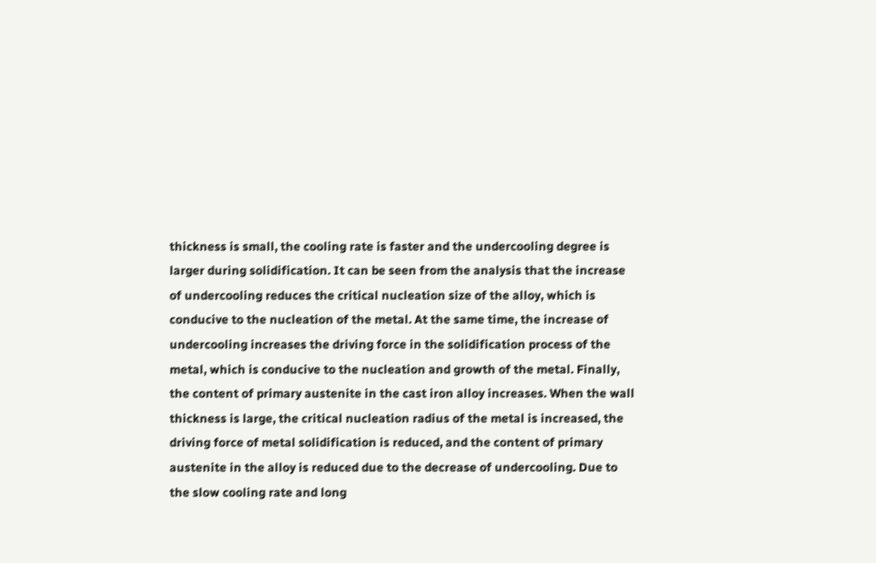thickness is small, the cooling rate is faster and the undercooling degree is larger during solidification. It can be seen from the analysis that the increase of undercooling reduces the critical nucleation size of the alloy, which is conducive to the nucleation of the metal. At the same time, the increase of undercooling increases the driving force in the solidification process of the metal, which is conducive to the nucleation and growth of the metal. Finally, the content of primary austenite in the cast iron alloy increases. When the wall thickness is large, the critical nucleation radius of the metal is increased, the driving force of metal solidification is reduced, and the content of primary austenite in the alloy is reduced due to the decrease of undercooling. Due to the slow cooling rate and long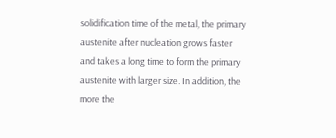solidification time of the metal, the primary austenite after nucleation grows faster and takes a long time to form the primary austenite with larger size. In addition, the more the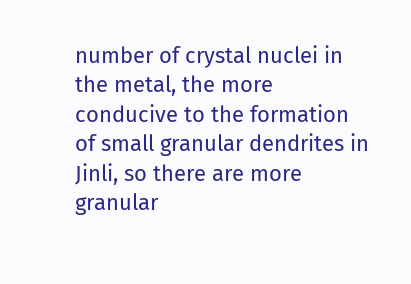number of crystal nuclei in the metal, the more conducive to the formation of small granular dendrites in Jinli, so there are more granular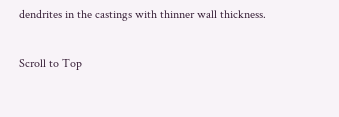dendrites in the castings with thinner wall thickness.

Scroll to Top